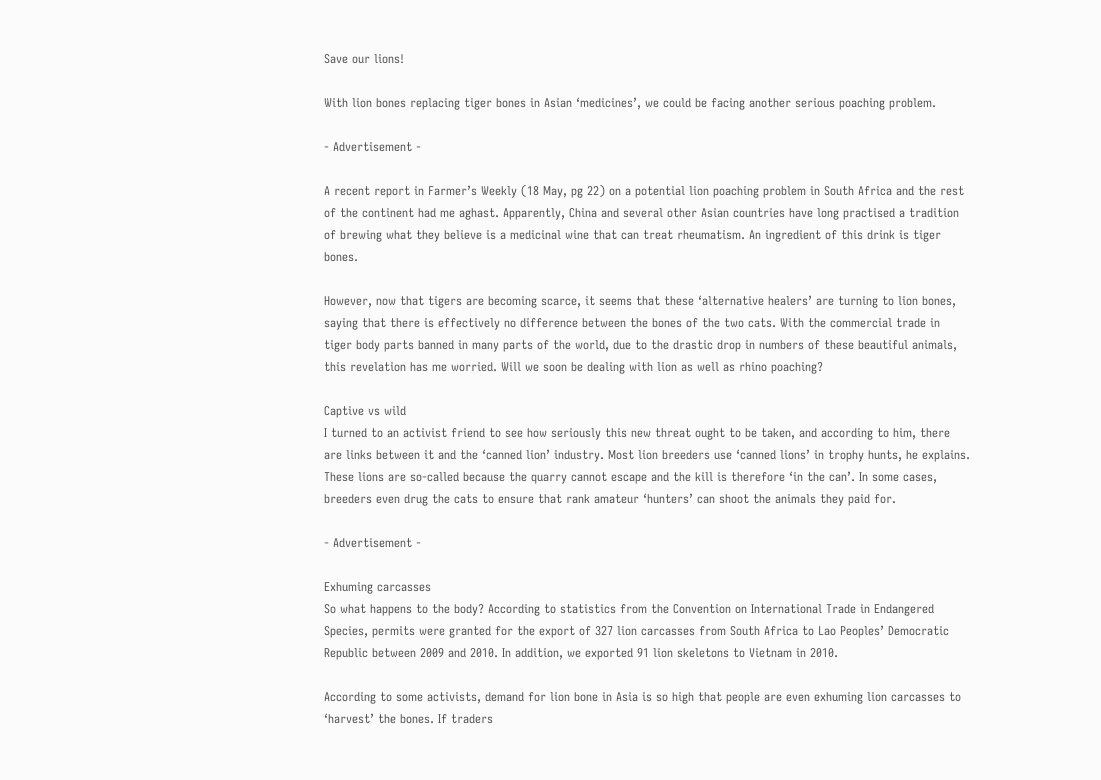Save our lions!

With lion bones replacing tiger bones in Asian ‘medicines’, we could be facing another serious poaching problem.

- Advertisement -

A recent report in Farmer’s Weekly (18 May, pg 22) on a potential lion poaching problem in South Africa and the rest of the continent had me aghast. Apparently, China and several other Asian countries have long practised a tradition of brewing what they believe is a medicinal wine that can treat rheumatism. An ingredient of this drink is tiger bones.

However, now that tigers are becoming scarce, it seems that these ‘alternative healers’ are turning to lion bones, saying that there is effectively no difference between the bones of the two cats. With the commercial trade in tiger body parts banned in many parts of the world, due to the drastic drop in numbers of these beautiful animals, this revelation has me worried. Will we soon be dealing with lion as well as rhino poaching?

Captive vs wild
I turned to an activist friend to see how seriously this new threat ought to be taken, and according to him, there are links between it and the ‘canned lion’ industry. Most lion breeders use ‘canned lions’ in trophy hunts, he explains. These lions are so-called because the quarry cannot escape and the kill is therefore ‘in the can’. In some cases, breeders even drug the cats to ensure that rank amateur ‘hunters’ can shoot the animals they paid for.

- Advertisement -

Exhuming carcasses
So what happens to the body? According to statistics from the Convention on International Trade in Endangered Species, permits were granted for the export of 327 lion carcasses from South Africa to Lao Peoples’ Democratic Republic between 2009 and 2010. In addition, we exported 91 lion skeletons to Vietnam in 2010.

According to some activists, demand for lion bone in Asia is so high that people are even exhuming lion carcasses to ‘harvest’ the bones. If traders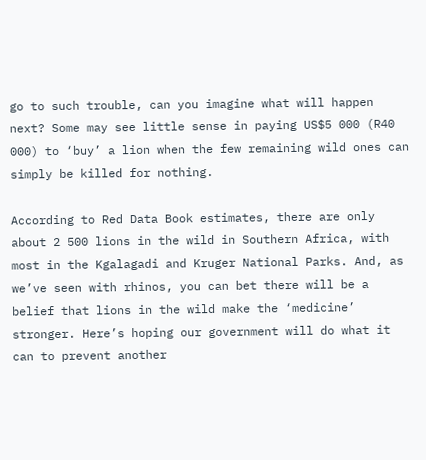go to such trouble, can you imagine what will happen next? Some may see little sense in paying US$5 000 (R40 000) to ‘buy’ a lion when the few remaining wild ones can simply be killed for nothing.

According to Red Data Book estimates, there are only about 2 500 lions in the wild in Southern Africa, with most in the Kgalagadi and Kruger National Parks. And, as we’ve seen with rhinos, you can bet there will be a belief that lions in the wild make the ‘medicine’ stronger. Here’s hoping our government will do what it can to prevent another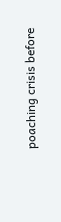poaching crisis before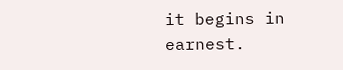it begins in earnest.